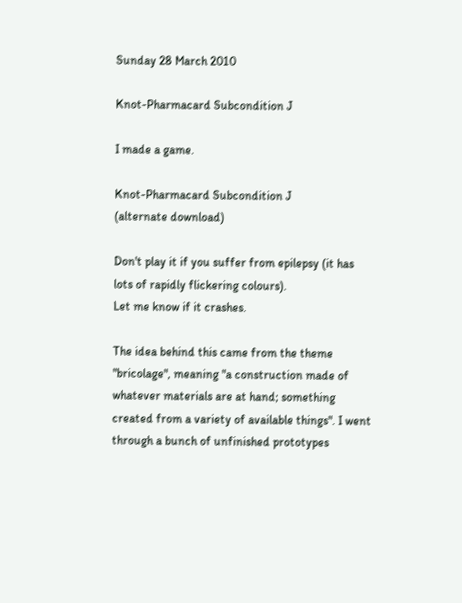Sunday 28 March 2010

Knot-Pharmacard Subcondition J

I made a game.

Knot-Pharmacard Subcondition J
(alternate download)

Don't play it if you suffer from epilepsy (it has lots of rapidly flickering colours).
Let me know if it crashes.

The idea behind this came from the theme "bricolage", meaning "a construction made of whatever materials are at hand; something created from a variety of available things". I went through a bunch of unfinished prototypes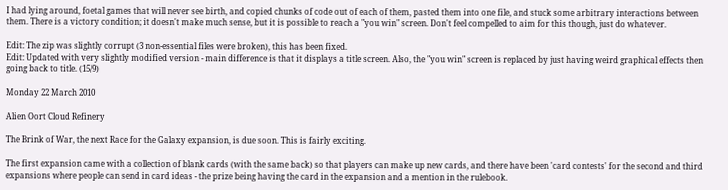I had lying around, foetal games that will never see birth, and copied chunks of code out of each of them, pasted them into one file, and stuck some arbitrary interactions between them. There is a victory condition; it doesn't make much sense, but it is possible to reach a "you win" screen. Don't feel compelled to aim for this though, just do whatever.

Edit: The zip was slightly corrupt (3 non-essential files were broken), this has been fixed.
Edit: Updated with very slightly modified version - main difference is that it displays a title screen. Also, the "you win" screen is replaced by just having weird graphical effects then going back to title. (15/9)

Monday 22 March 2010

Alien Oort Cloud Refinery

The Brink of War, the next Race for the Galaxy expansion, is due soon. This is fairly exciting.

The first expansion came with a collection of blank cards (with the same back) so that players can make up new cards, and there have been 'card contests' for the second and third expansions where people can send in card ideas - the prize being having the card in the expansion and a mention in the rulebook.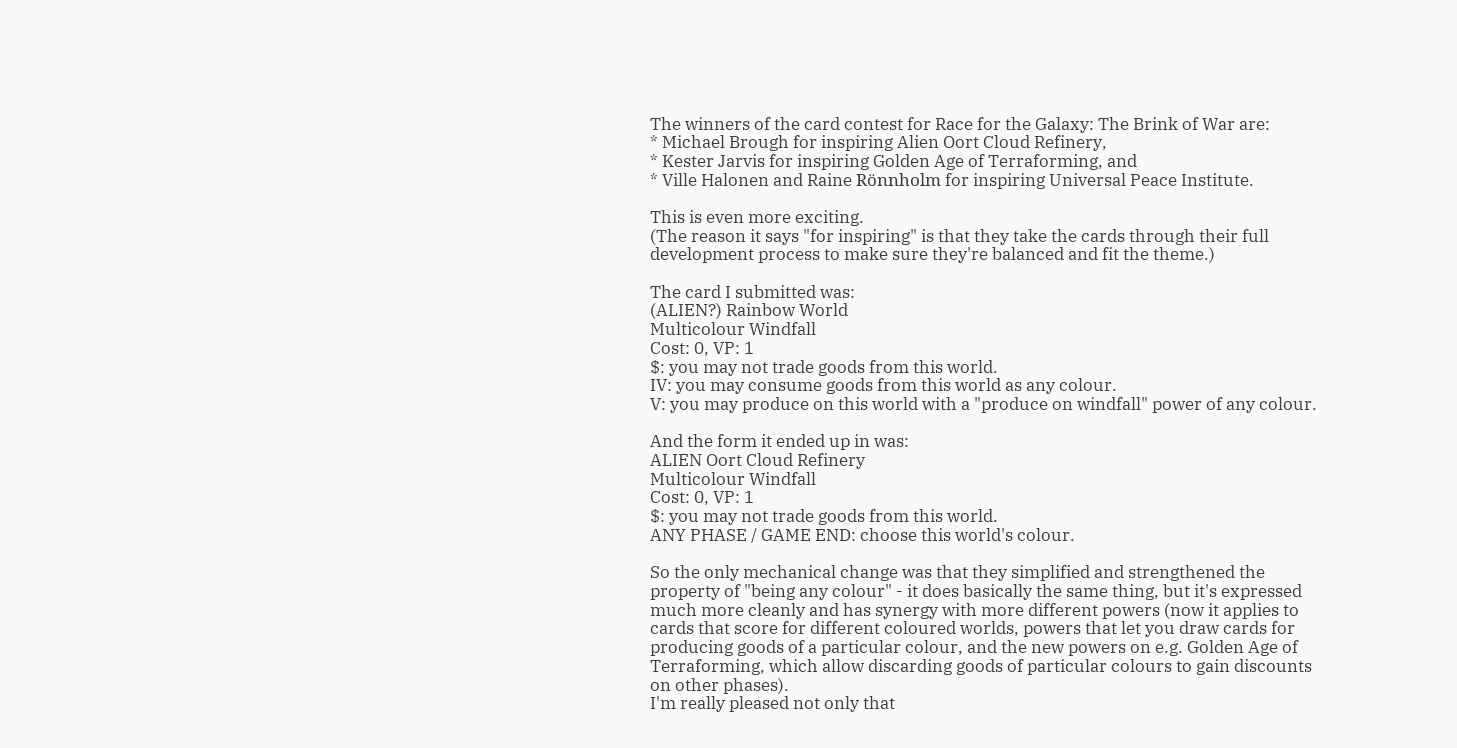The winners of the card contest for Race for the Galaxy: The Brink of War are:
* Michael Brough for inspiring Alien Oort Cloud Refinery,
* Kester Jarvis for inspiring Golden Age of Terraforming, and
* Ville Halonen and Raine Rönnholm for inspiring Universal Peace Institute.

This is even more exciting.
(The reason it says "for inspiring" is that they take the cards through their full development process to make sure they're balanced and fit the theme.)

The card I submitted was:
(ALIEN?) Rainbow World
Multicolour Windfall
Cost: 0, VP: 1
$: you may not trade goods from this world.
IV: you may consume goods from this world as any colour.
V: you may produce on this world with a "produce on windfall" power of any colour.

And the form it ended up in was:
ALIEN Oort Cloud Refinery
Multicolour Windfall
Cost: 0, VP: 1
$: you may not trade goods from this world.
ANY PHASE / GAME END: choose this world's colour.

So the only mechanical change was that they simplified and strengthened the property of "being any colour" - it does basically the same thing, but it's expressed much more cleanly and has synergy with more different powers (now it applies to cards that score for different coloured worlds, powers that let you draw cards for producing goods of a particular colour, and the new powers on e.g. Golden Age of Terraforming, which allow discarding goods of particular colours to gain discounts on other phases).
I'm really pleased not only that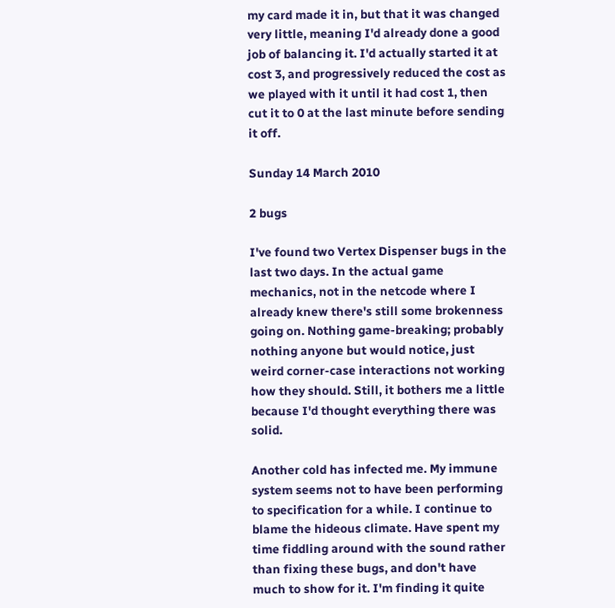my card made it in, but that it was changed very little, meaning I'd already done a good job of balancing it. I'd actually started it at cost 3, and progressively reduced the cost as we played with it until it had cost 1, then cut it to 0 at the last minute before sending it off.

Sunday 14 March 2010

2 bugs

I've found two Vertex Dispenser bugs in the last two days. In the actual game mechanics, not in the netcode where I already knew there's still some brokenness going on. Nothing game-breaking; probably nothing anyone but would notice, just weird corner-case interactions not working how they should. Still, it bothers me a little because I'd thought everything there was solid.

Another cold has infected me. My immune system seems not to have been performing to specification for a while. I continue to blame the hideous climate. Have spent my time fiddling around with the sound rather than fixing these bugs, and don't have much to show for it. I'm finding it quite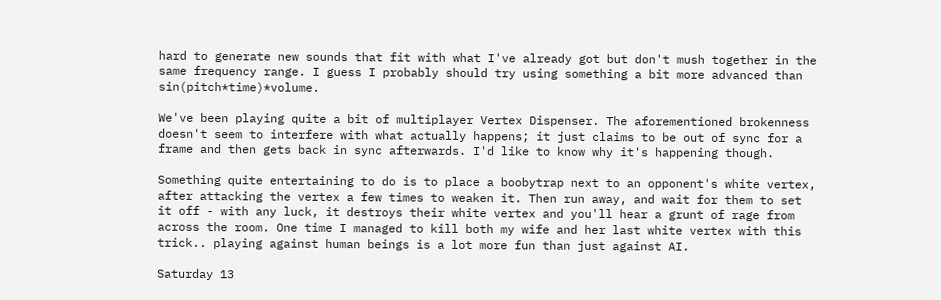hard to generate new sounds that fit with what I've already got but don't mush together in the same frequency range. I guess I probably should try using something a bit more advanced than sin(pitch*time)*volume.

We've been playing quite a bit of multiplayer Vertex Dispenser. The aforementioned brokenness doesn't seem to interfere with what actually happens; it just claims to be out of sync for a frame and then gets back in sync afterwards. I'd like to know why it's happening though.

Something quite entertaining to do is to place a boobytrap next to an opponent's white vertex, after attacking the vertex a few times to weaken it. Then run away, and wait for them to set it off - with any luck, it destroys their white vertex and you'll hear a grunt of rage from across the room. One time I managed to kill both my wife and her last white vertex with this trick.. playing against human beings is a lot more fun than just against AI.

Saturday 13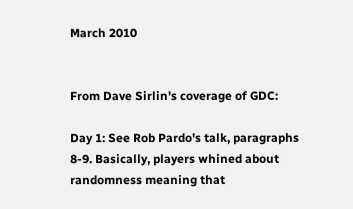March 2010


From Dave Sirlin's coverage of GDC:

Day 1: See Rob Pardo's talk, paragraphs 8-9. Basically, players whined about randomness meaning that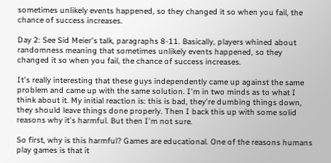sometimes unlikely events happened, so they changed it so when you fail, the chance of success increases.

Day 2: See Sid Meier's talk, paragraphs 8-11. Basically, players whined about randomness meaning that sometimes unlikely events happened, so they changed it so when you fail, the chance of success increases.

It's really interesting that these guys independently came up against the same problem and came up with the same solution. I'm in two minds as to what I think about it. My initial reaction is: this is bad, they're dumbing things down, they should leave things done properly. Then I back this up with some solid reasons why it's harmful. But then I'm not sure.

So first, why is this harmful? Games are educational. One of the reasons humans play games is that it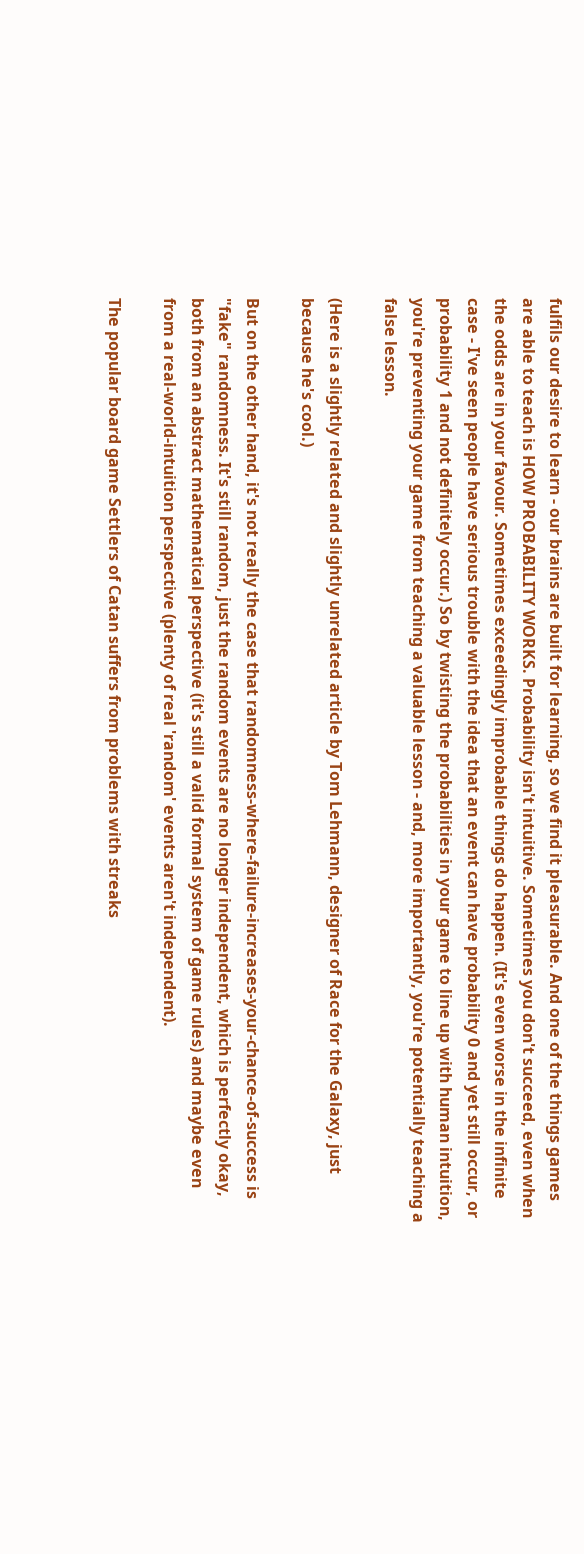fulfils our desire to learn - our brains are built for learning, so we find it pleasurable. And one of the things games are able to teach is HOW PROBABILITY WORKS. Probability isn't intuitive. Sometimes you don't succeed, even when the odds are in your favour. Sometimes exceedingly improbable things do happen. (It's even worse in the infinite case - I've seen people have serious trouble with the idea that an event can have probability 0 and yet still occur, or probability 1 and not definitely occur.) So by twisting the probabilities in your game to line up with human intuition, you're preventing your game from teaching a valuable lesson - and, more importantly, you're potentially teaching a false lesson.

(Here is a slightly related and slightly unrelated article by Tom Lehmann, designer of Race for the Galaxy, just because he's cool.)

But on the other hand, it's not really the case that randomness-where-failure-increases-your-chance-of-success is "fake" randomness. It's still random, just the random events are no longer independent, which is perfectly okay, both from an abstract mathematical perspective (it's still a valid formal system of game rules) and maybe even from a real-world-intuition perspective (plenty of real 'random' events aren't independent).

The popular board game Settlers of Catan suffers from problems with streaks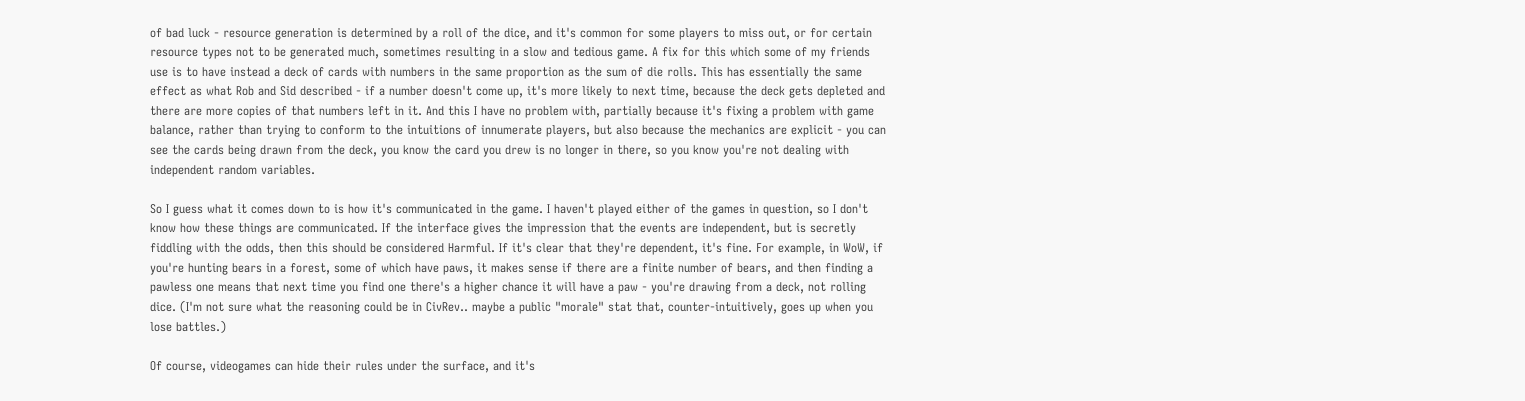of bad luck - resource generation is determined by a roll of the dice, and it's common for some players to miss out, or for certain resource types not to be generated much, sometimes resulting in a slow and tedious game. A fix for this which some of my friends use is to have instead a deck of cards with numbers in the same proportion as the sum of die rolls. This has essentially the same effect as what Rob and Sid described - if a number doesn't come up, it's more likely to next time, because the deck gets depleted and there are more copies of that numbers left in it. And this I have no problem with, partially because it's fixing a problem with game balance, rather than trying to conform to the intuitions of innumerate players, but also because the mechanics are explicit - you can see the cards being drawn from the deck, you know the card you drew is no longer in there, so you know you're not dealing with independent random variables.

So I guess what it comes down to is how it's communicated in the game. I haven't played either of the games in question, so I don't know how these things are communicated. If the interface gives the impression that the events are independent, but is secretly fiddling with the odds, then this should be considered Harmful. If it's clear that they're dependent, it's fine. For example, in WoW, if you're hunting bears in a forest, some of which have paws, it makes sense if there are a finite number of bears, and then finding a pawless one means that next time you find one there's a higher chance it will have a paw - you're drawing from a deck, not rolling dice. (I'm not sure what the reasoning could be in CivRev.. maybe a public "morale" stat that, counter-intuitively, goes up when you lose battles.)

Of course, videogames can hide their rules under the surface, and it's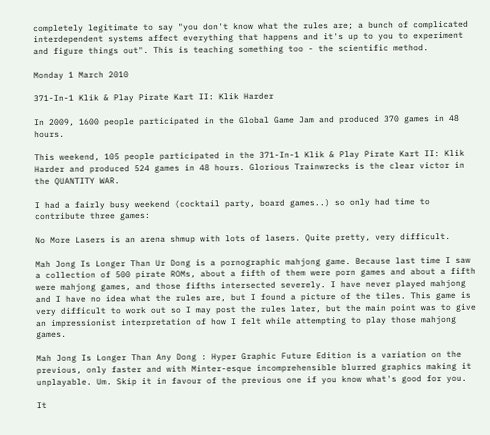completely legitimate to say "you don't know what the rules are; a bunch of complicated interdependent systems affect everything that happens and it's up to you to experiment and figure things out". This is teaching something too - the scientific method.

Monday 1 March 2010

371-In-1 Klik & Play Pirate Kart II: Klik Harder

In 2009, 1600 people participated in the Global Game Jam and produced 370 games in 48 hours.

This weekend, 105 people participated in the 371-In-1 Klik & Play Pirate Kart II: Klik Harder and produced 524 games in 48 hours. Glorious Trainwrecks is the clear victor in the QUANTITY WAR.

I had a fairly busy weekend (cocktail party, board games..) so only had time to contribute three games:

No More Lasers is an arena shmup with lots of lasers. Quite pretty, very difficult.

Mah Jong Is Longer Than Ur Dong is a pornographic mahjong game. Because last time I saw a collection of 500 pirate ROMs, about a fifth of them were porn games and about a fifth were mahjong games, and those fifths intersected severely. I have never played mahjong and I have no idea what the rules are, but I found a picture of the tiles. This game is very difficult to work out so I may post the rules later, but the main point was to give an impressionist interpretation of how I felt while attempting to play those mahjong games.

Mah Jong Is Longer Than Any Dong : Hyper Graphic Future Edition is a variation on the previous, only faster and with Minter-esque incomprehensible blurred graphics making it unplayable. Um. Skip it in favour of the previous one if you know what's good for you.

It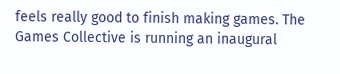feels really good to finish making games. The Games Collective is running an inaugural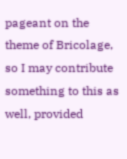pageant on the theme of Bricolage, so I may contribute something to this as well, provided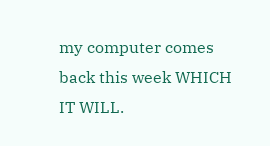my computer comes back this week WHICH IT WILL.